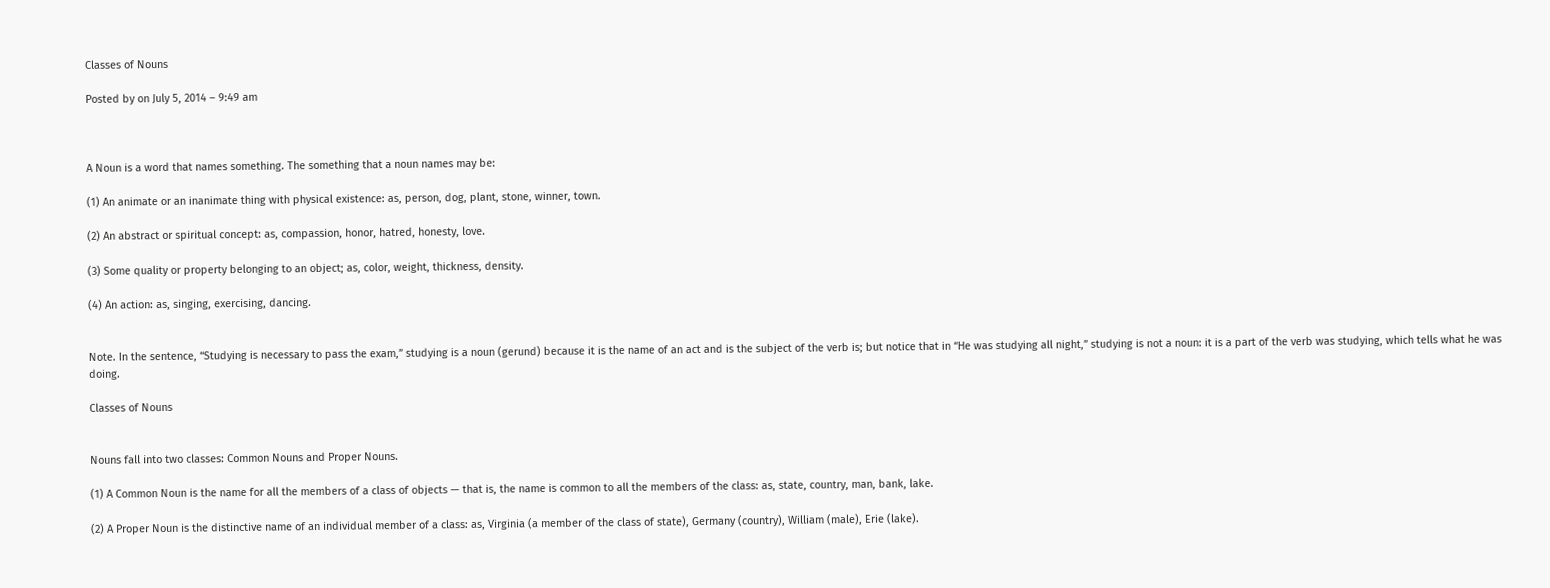Classes of Nouns

Posted by on July 5, 2014 – 9:49 am



A Noun is a word that names something. The something that a noun names may be:

(1) An animate or an inanimate thing with physical existence: as, person, dog, plant, stone, winner, town.

(2) An abstract or spiritual concept: as, compassion, honor, hatred, honesty, love.

(3) Some quality or property belonging to an object; as, color, weight, thickness, density.

(4) An action: as, singing, exercising, dancing.


Note. In the sentence, “Studying is necessary to pass the exam,” studying is a noun (gerund) because it is the name of an act and is the subject of the verb is; but notice that in “He was studying all night,” studying is not a noun: it is a part of the verb was studying, which tells what he was doing.

Classes of Nouns


Nouns fall into two classes: Common Nouns and Proper Nouns.

(1) A Common Noun is the name for all the members of a class of objects — that is, the name is common to all the members of the class: as, state, country, man, bank, lake.

(2) A Proper Noun is the distinctive name of an individual member of a class: as, Virginia (a member of the class of state), Germany (country), William (male), Erie (lake).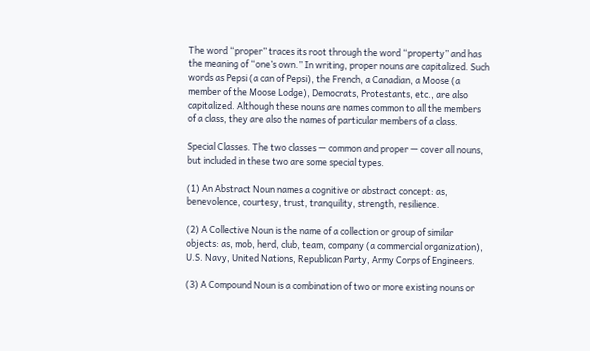The word “proper” traces its root through the word “property” and has the meaning of “one’s own.” In writing, proper nouns are capitalized. Such words as Pepsi (a can of Pepsi), the French, a Canadian, a Moose (a member of the Moose Lodge), Democrats, Protestants, etc., are also capitalized. Although these nouns are names common to all the members of a class, they are also the names of particular members of a class.

Special Classes. The two classes — common and proper — cover all nouns, but included in these two are some special types.

(1) An Abstract Noun names a cognitive or abstract concept: as, benevolence, courtesy, trust, tranquility, strength, resilience.

(2) A Collective Noun is the name of a collection or group of similar objects: as, mob, herd, club, team, company (a commercial organization), U.S. Navy, United Nations, Republican Party, Army Corps of Engineers.

(3) A Compound Noun is a combination of two or more existing nouns or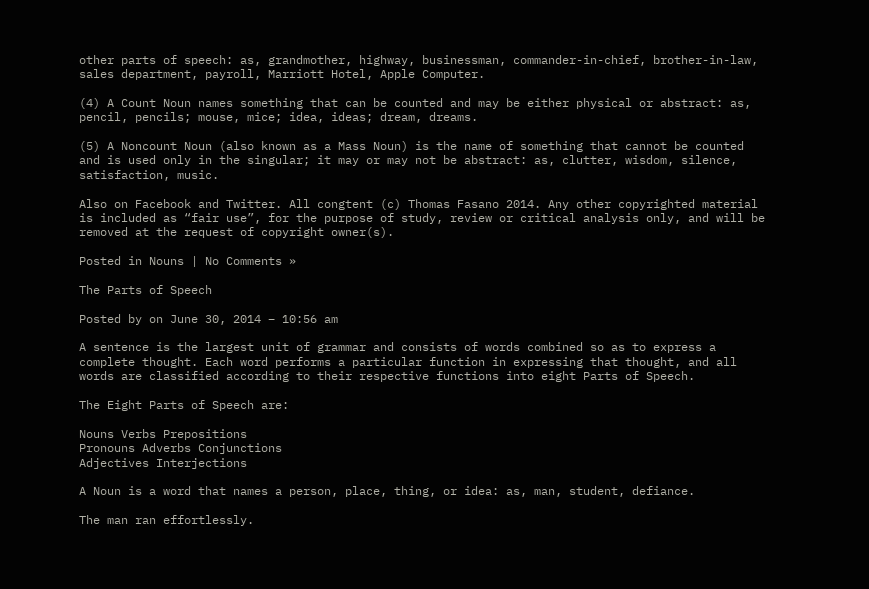other parts of speech: as, grandmother, highway, businessman, commander-in-chief, brother-in-law, sales department, payroll, Marriott Hotel, Apple Computer.

(4) A Count Noun names something that can be counted and may be either physical or abstract: as, pencil, pencils; mouse, mice; idea, ideas; dream, dreams.

(5) A Noncount Noun (also known as a Mass Noun) is the name of something that cannot be counted and is used only in the singular; it may or may not be abstract: as, clutter, wisdom, silence, satisfaction, music.

Also on Facebook and Twitter. All congtent (c) Thomas Fasano 2014. Any other copyrighted material is included as “fair use”, for the purpose of study, review or critical analysis only, and will be removed at the request of copyright owner(s).

Posted in Nouns | No Comments »

The Parts of Speech

Posted by on June 30, 2014 – 10:56 am

A sentence is the largest unit of grammar and consists of words combined so as to express a complete thought. Each word performs a particular function in expressing that thought, and all words are classified according to their respective functions into eight Parts of Speech.

The Eight Parts of Speech are:

Nouns Verbs Prepositions
Pronouns Adverbs Conjunctions
Adjectives Interjections

A Noun is a word that names a person, place, thing, or idea: as, man, student, defiance.

The man ran effortlessly.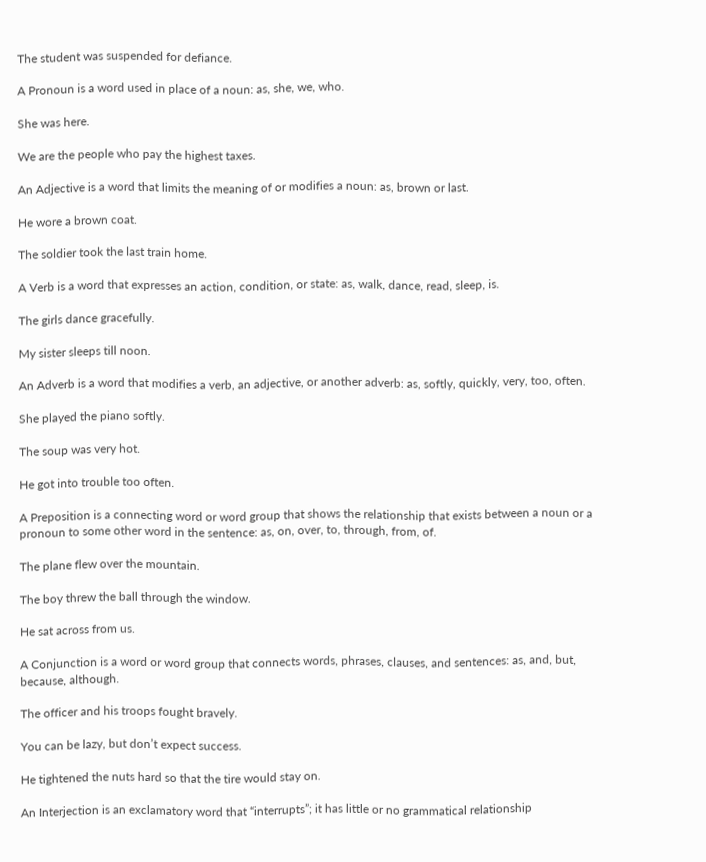The student was suspended for defiance.

A Pronoun is a word used in place of a noun: as, she, we, who.

She was here.

We are the people who pay the highest taxes.

An Adjective is a word that limits the meaning of or modifies a noun: as, brown or last.

He wore a brown coat.

The soldier took the last train home.

A Verb is a word that expresses an action, condition, or state: as, walk, dance, read, sleep, is.

The girls dance gracefully.

My sister sleeps till noon.

An Adverb is a word that modifies a verb, an adjective, or another adverb: as, softly, quickly, very, too, often.

She played the piano softly.

The soup was very hot.

He got into trouble too often.

A Preposition is a connecting word or word group that shows the relationship that exists between a noun or a pronoun to some other word in the sentence: as, on, over, to, through, from, of.

The plane flew over the mountain.

The boy threw the ball through the window.

He sat across from us.

A Conjunction is a word or word group that connects words, phrases, clauses, and sentences: as, and, but, because, although.

The officer and his troops fought bravely.

You can be lazy, but don’t expect success.

He tightened the nuts hard so that the tire would stay on.

An Interjection is an exclamatory word that “interrupts”; it has little or no grammatical relationship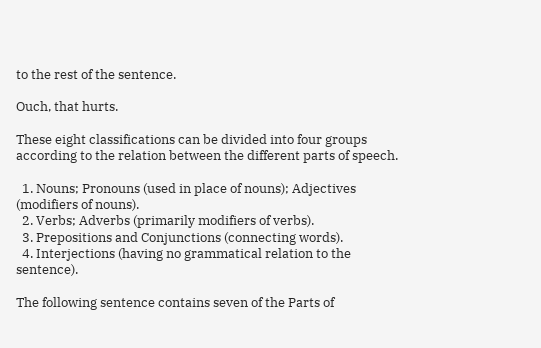to the rest of the sentence.

Ouch, that hurts.

These eight classifications can be divided into four groups according to the relation between the different parts of speech.

  1. Nouns; Pronouns (used in place of nouns); Adjectives (modifiers of nouns).
  2. Verbs; Adverbs (primarily modifiers of verbs).
  3. Prepositions and Conjunctions (connecting words).
  4. Interjections (having no grammatical relation to the sentence).

The following sentence contains seven of the Parts of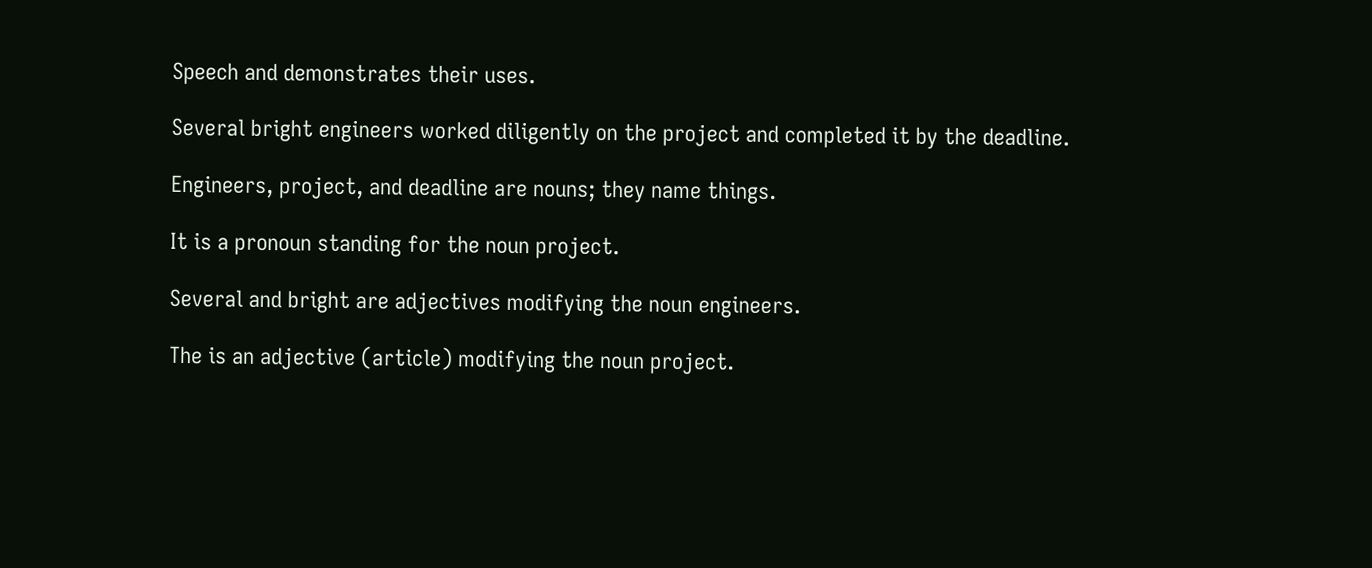Speech and demonstrates their uses.

Several bright engineers worked diligently on the project and completed it by the deadline.

Engineers, project, and deadline are nouns; they name things.

It is a pronoun standing for the noun project.

Several and bright are adjectives modifying the noun engineers.

The is an adjective (article) modifying the noun project.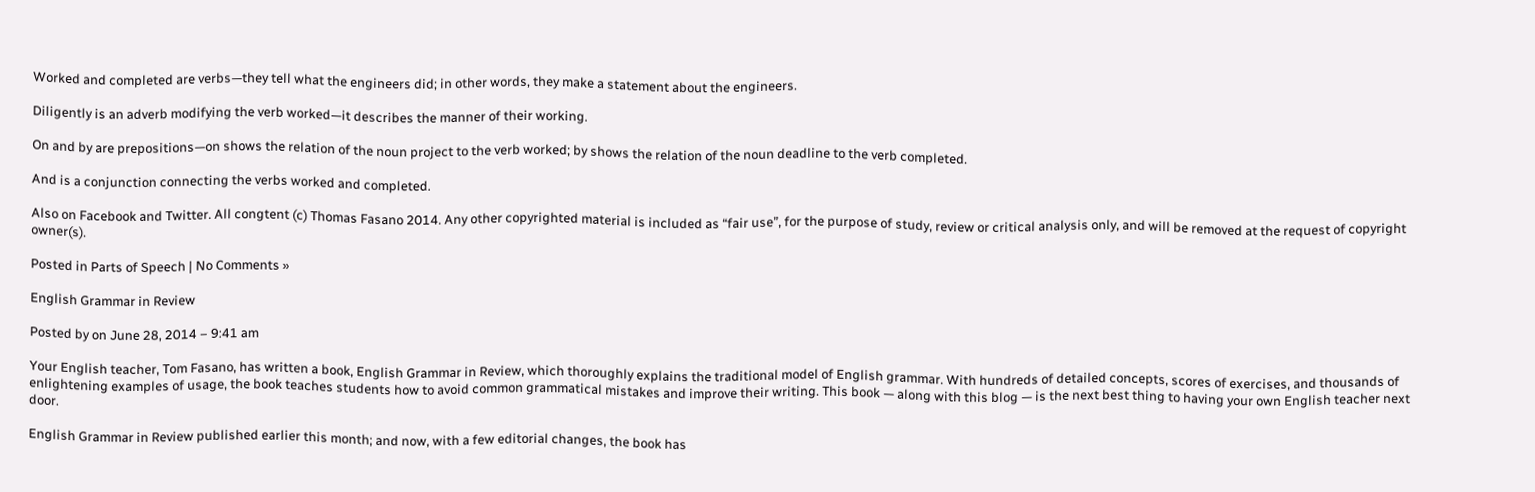Worked and completed are verbs—they tell what the engineers did; in other words, they make a statement about the engineers.

Diligently is an adverb modifying the verb worked—it describes the manner of their working.

On and by are prepositions—on shows the relation of the noun project to the verb worked; by shows the relation of the noun deadline to the verb completed.

And is a conjunction connecting the verbs worked and completed.

Also on Facebook and Twitter. All congtent (c) Thomas Fasano 2014. Any other copyrighted material is included as “fair use”, for the purpose of study, review or critical analysis only, and will be removed at the request of copyright owner(s).

Posted in Parts of Speech | No Comments »

English Grammar in Review

Posted by on June 28, 2014 – 9:41 am

Your English teacher, Tom Fasano, has written a book, English Grammar in Review, which thoroughly explains the traditional model of English grammar. With hundreds of detailed concepts, scores of exercises, and thousands of enlightening examples of usage, the book teaches students how to avoid common grammatical mistakes and improve their writing. This book — along with this blog — is the next best thing to having your own English teacher next door.

English Grammar in Review published earlier this month; and now, with a few editorial changes, the book has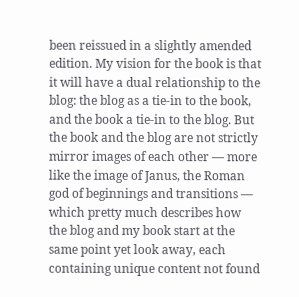been reissued in a slightly amended edition. My vision for the book is that it will have a dual relationship to the blog: the blog as a tie-in to the book, and the book a tie-in to the blog. But the book and the blog are not strictly mirror images of each other — more like the image of Janus, the Roman god of beginnings and transitions — which pretty much describes how the blog and my book start at the same point yet look away, each containing unique content not found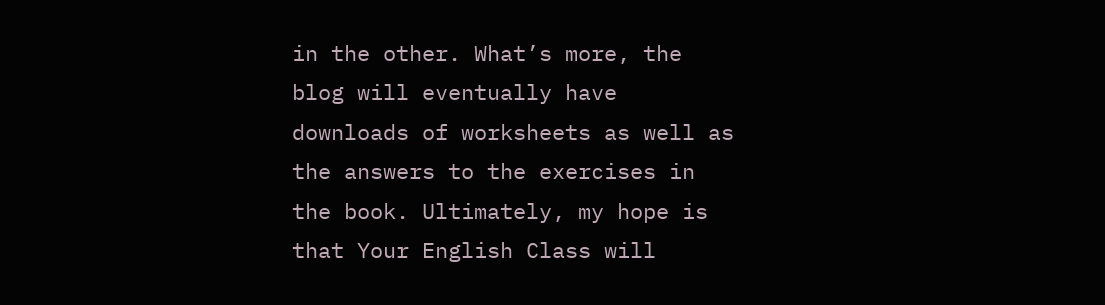in the other. What’s more, the blog will eventually have downloads of worksheets as well as the answers to the exercises in the book. Ultimately, my hope is that Your English Class will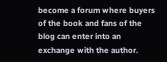become a forum where buyers of the book and fans of the blog can enter into an exchange with the author.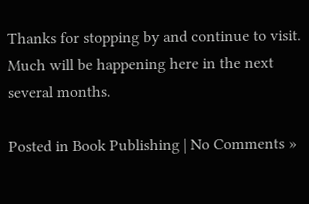Thanks for stopping by and continue to visit. Much will be happening here in the next several months.

Posted in Book Publishing | No Comments »